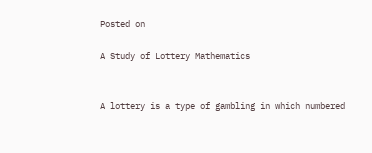Posted on

A Study of Lottery Mathematics


A lottery is a type of gambling in which numbered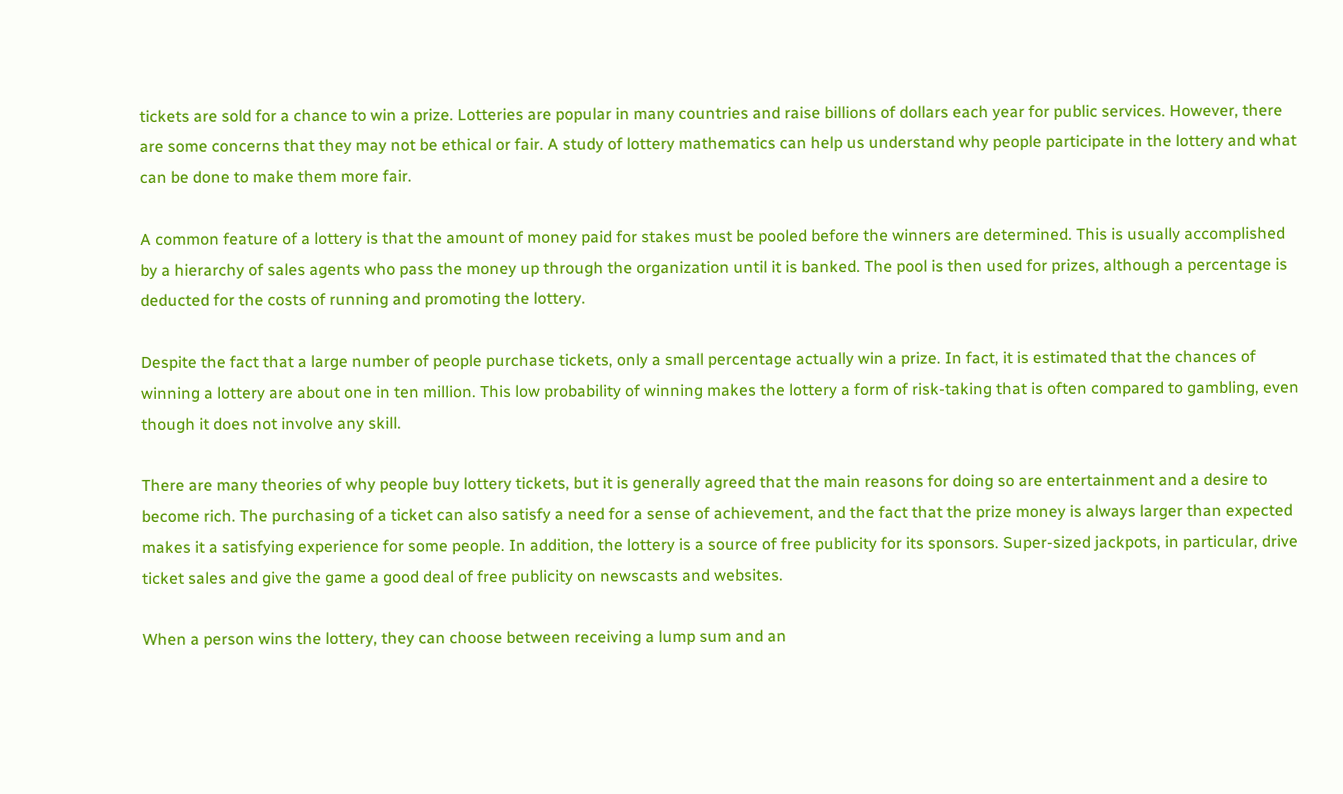tickets are sold for a chance to win a prize. Lotteries are popular in many countries and raise billions of dollars each year for public services. However, there are some concerns that they may not be ethical or fair. A study of lottery mathematics can help us understand why people participate in the lottery and what can be done to make them more fair.

A common feature of a lottery is that the amount of money paid for stakes must be pooled before the winners are determined. This is usually accomplished by a hierarchy of sales agents who pass the money up through the organization until it is banked. The pool is then used for prizes, although a percentage is deducted for the costs of running and promoting the lottery.

Despite the fact that a large number of people purchase tickets, only a small percentage actually win a prize. In fact, it is estimated that the chances of winning a lottery are about one in ten million. This low probability of winning makes the lottery a form of risk-taking that is often compared to gambling, even though it does not involve any skill.

There are many theories of why people buy lottery tickets, but it is generally agreed that the main reasons for doing so are entertainment and a desire to become rich. The purchasing of a ticket can also satisfy a need for a sense of achievement, and the fact that the prize money is always larger than expected makes it a satisfying experience for some people. In addition, the lottery is a source of free publicity for its sponsors. Super-sized jackpots, in particular, drive ticket sales and give the game a good deal of free publicity on newscasts and websites.

When a person wins the lottery, they can choose between receiving a lump sum and an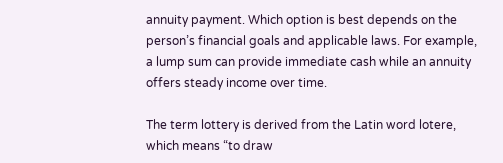annuity payment. Which option is best depends on the person’s financial goals and applicable laws. For example, a lump sum can provide immediate cash while an annuity offers steady income over time.

The term lottery is derived from the Latin word lotere, which means “to draw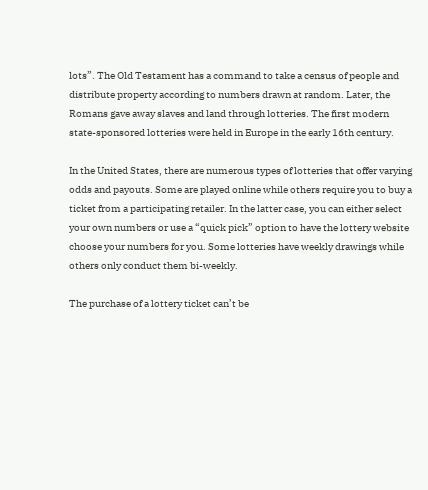lots”. The Old Testament has a command to take a census of people and distribute property according to numbers drawn at random. Later, the Romans gave away slaves and land through lotteries. The first modern state-sponsored lotteries were held in Europe in the early 16th century.

In the United States, there are numerous types of lotteries that offer varying odds and payouts. Some are played online while others require you to buy a ticket from a participating retailer. In the latter case, you can either select your own numbers or use a “quick pick” option to have the lottery website choose your numbers for you. Some lotteries have weekly drawings while others only conduct them bi-weekly.

The purchase of a lottery ticket can’t be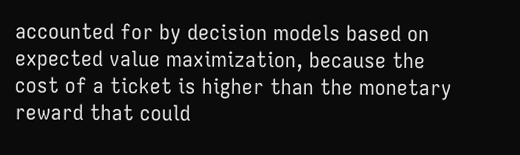accounted for by decision models based on expected value maximization, because the cost of a ticket is higher than the monetary reward that could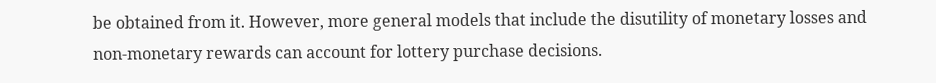be obtained from it. However, more general models that include the disutility of monetary losses and non-monetary rewards can account for lottery purchase decisions.